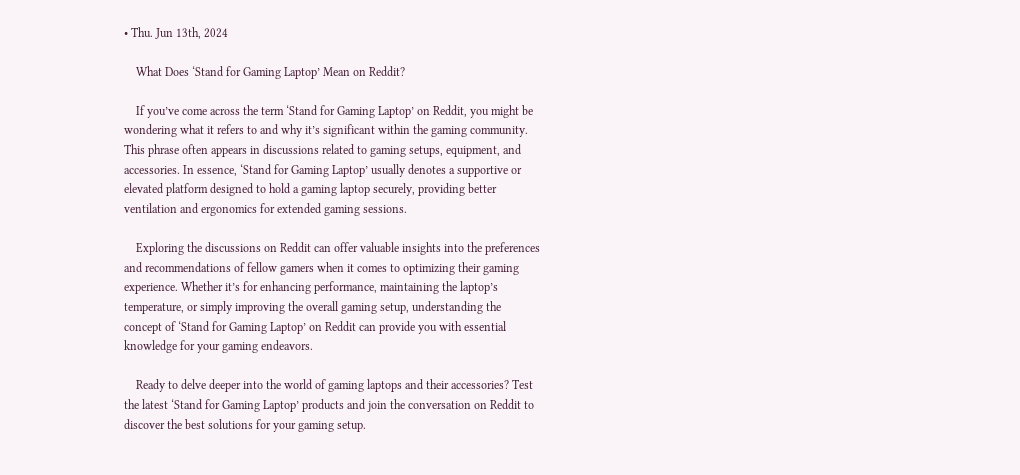• Thu. Jun 13th, 2024

    What Does ‘Stand for Gaming Laptop’ Mean on Reddit?

    If you’ve come across the term ‘Stand for Gaming Laptop’ on Reddit, you might be wondering what it refers to and why it’s significant within the gaming community. This phrase often appears in discussions related to gaming setups, equipment, and accessories. In essence, ‘Stand for Gaming Laptop’ usually denotes a supportive or elevated platform designed to hold a gaming laptop securely, providing better ventilation and ergonomics for extended gaming sessions.

    Exploring the discussions on Reddit can offer valuable insights into the preferences and recommendations of fellow gamers when it comes to optimizing their gaming experience. Whether it’s for enhancing performance, maintaining the laptop’s temperature, or simply improving the overall gaming setup, understanding the concept of ‘Stand for Gaming Laptop’ on Reddit can provide you with essential knowledge for your gaming endeavors.

    Ready to delve deeper into the world of gaming laptops and their accessories? Test the latest ‘Stand for Gaming Laptop’ products and join the conversation on Reddit to discover the best solutions for your gaming setup.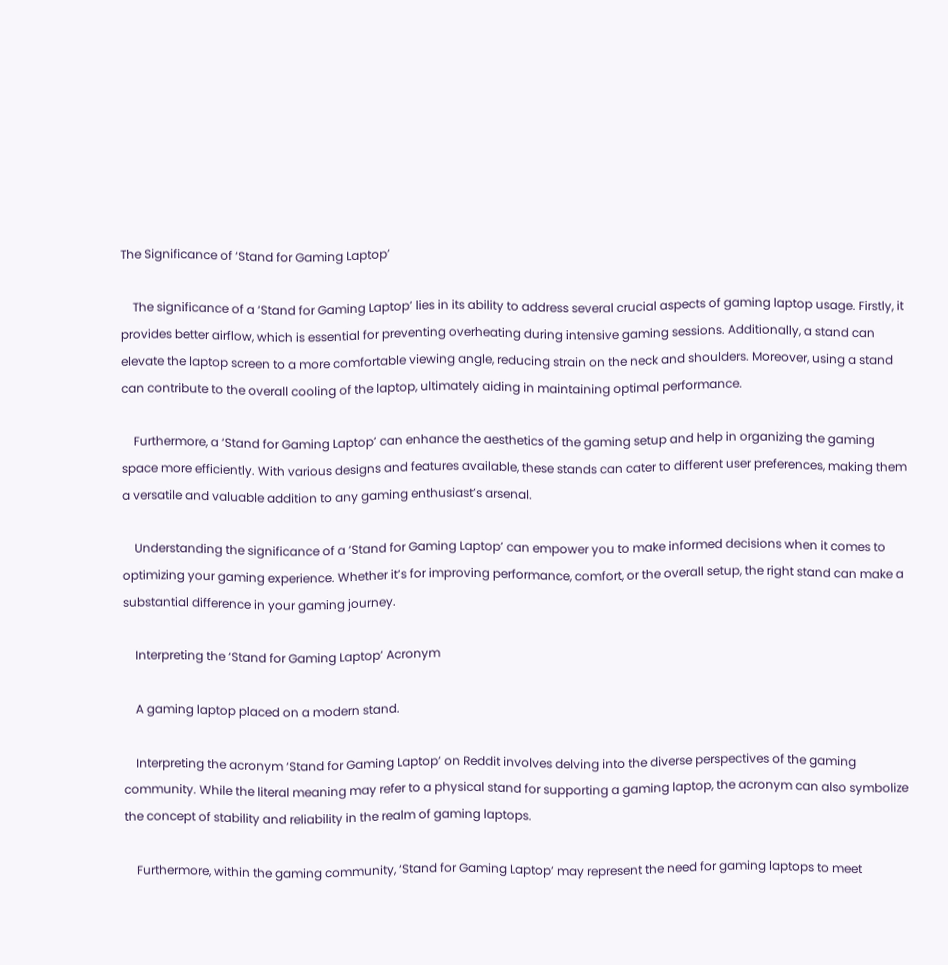The Significance of ‘Stand for Gaming Laptop’

    The significance of a ‘Stand for Gaming Laptop’ lies in its ability to address several crucial aspects of gaming laptop usage. Firstly, it provides better airflow, which is essential for preventing overheating during intensive gaming sessions. Additionally, a stand can elevate the laptop screen to a more comfortable viewing angle, reducing strain on the neck and shoulders. Moreover, using a stand can contribute to the overall cooling of the laptop, ultimately aiding in maintaining optimal performance.

    Furthermore, a ‘Stand for Gaming Laptop’ can enhance the aesthetics of the gaming setup and help in organizing the gaming space more efficiently. With various designs and features available, these stands can cater to different user preferences, making them a versatile and valuable addition to any gaming enthusiast’s arsenal.

    Understanding the significance of a ‘Stand for Gaming Laptop’ can empower you to make informed decisions when it comes to optimizing your gaming experience. Whether it’s for improving performance, comfort, or the overall setup, the right stand can make a substantial difference in your gaming journey.

    Interpreting the ‘Stand for Gaming Laptop’ Acronym

    A gaming laptop placed on a modern stand.

    Interpreting the acronym ‘Stand for Gaming Laptop’ on Reddit involves delving into the diverse perspectives of the gaming community. While the literal meaning may refer to a physical stand for supporting a gaming laptop, the acronym can also symbolize the concept of stability and reliability in the realm of gaming laptops.

    Furthermore, within the gaming community, ‘Stand for Gaming Laptop’ may represent the need for gaming laptops to meet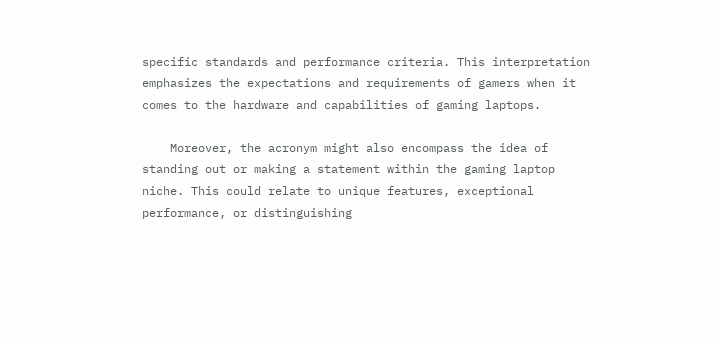specific standards and performance criteria. This interpretation emphasizes the expectations and requirements of gamers when it comes to the hardware and capabilities of gaming laptops.

    Moreover, the acronym might also encompass the idea of standing out or making a statement within the gaming laptop niche. This could relate to unique features, exceptional performance, or distinguishing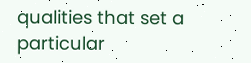qualities that set a particular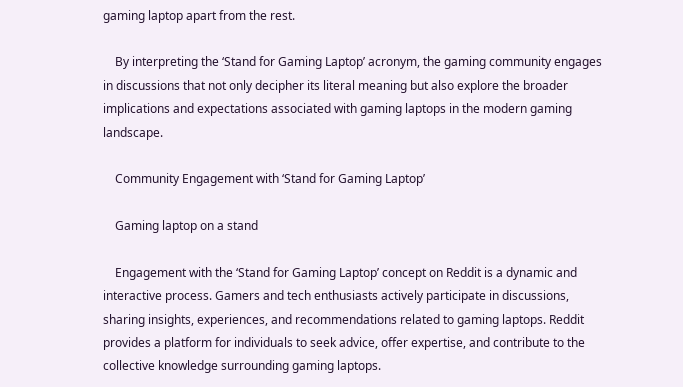gaming laptop apart from the rest.

    By interpreting the ‘Stand for Gaming Laptop’ acronym, the gaming community engages in discussions that not only decipher its literal meaning but also explore the broader implications and expectations associated with gaming laptops in the modern gaming landscape.

    Community Engagement with ‘Stand for Gaming Laptop’

    Gaming laptop on a stand

    Engagement with the ‘Stand for Gaming Laptop’ concept on Reddit is a dynamic and interactive process. Gamers and tech enthusiasts actively participate in discussions, sharing insights, experiences, and recommendations related to gaming laptops. Reddit provides a platform for individuals to seek advice, offer expertise, and contribute to the collective knowledge surrounding gaming laptops.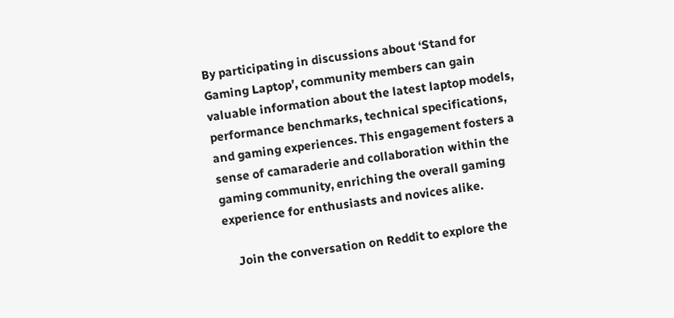By participating in discussions about ‘Stand for Gaming Laptop’, community members can gain valuable information about the latest laptop models, performance benchmarks, technical specifications, and gaming experiences. This engagement fosters a sense of camaraderie and collaboration within the gaming community, enriching the overall gaming experience for enthusiasts and novices alike.

    Join the conversation on Reddit to explore the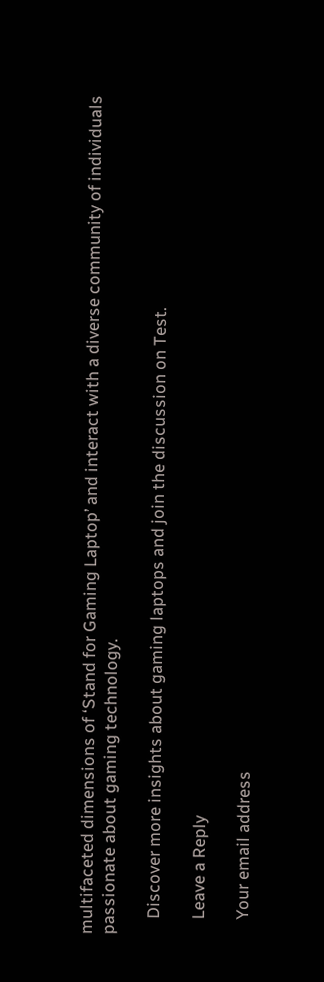multifaceted dimensions of ‘Stand for Gaming Laptop’ and interact with a diverse community of individuals passionate about gaming technology.

    Discover more insights about gaming laptops and join the discussion on Test.

    Leave a Reply

    Your email address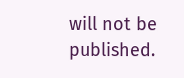will not be published.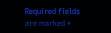Required fields are marked *